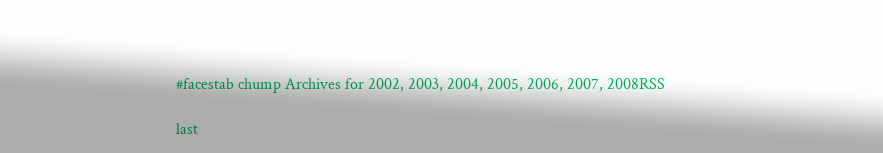#facestab chump Archives for 2002, 2003, 2004, 2005, 2006, 2007, 2008RSS

last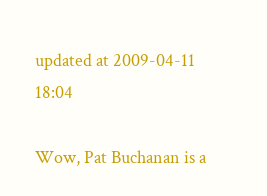updated at 2009-04-11 18:04

Wow, Pat Buchanan is a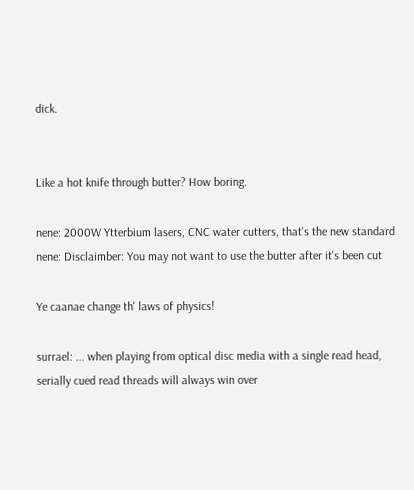dick.


Like a hot knife through butter? How boring.

nene: 2000W Ytterbium lasers, CNC water cutters, that's the new standard
nene: Disclaimber: You may not want to use the butter after it's been cut

Ye caanae change th' laws of physics!

surrael: ... when playing from optical disc media with a single read head, serially cued read threads will always win over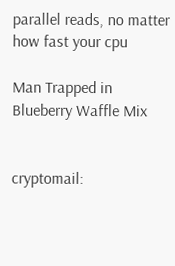parallel reads, no matter how fast your cpu

Man Trapped in Blueberry Waffle Mix


cryptomail: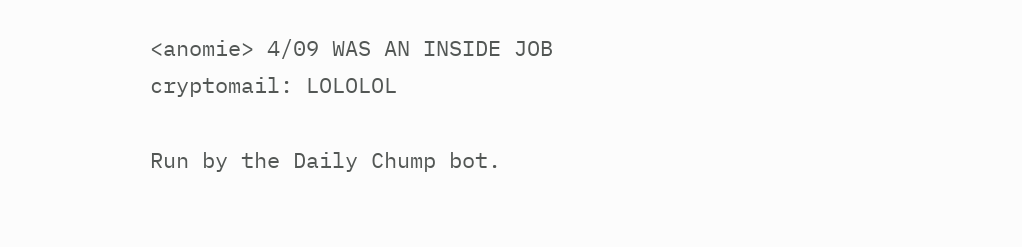<anomie> 4/09 WAS AN INSIDE JOB
cryptomail: LOLOLOL

Run by the Daily Chump bot.